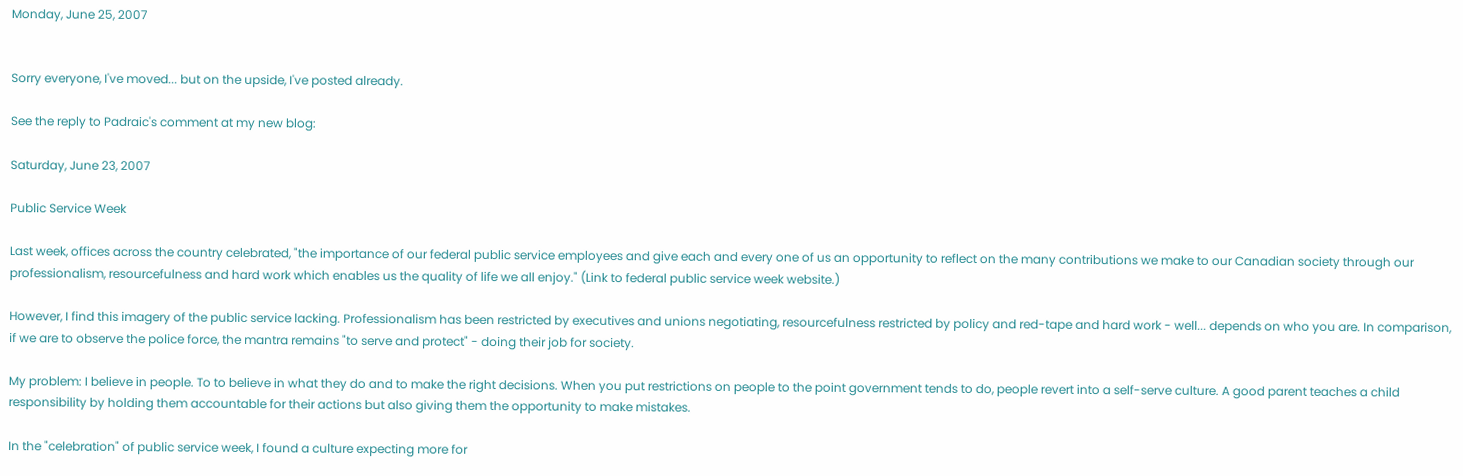Monday, June 25, 2007


Sorry everyone, I've moved... but on the upside, I've posted already.

See the reply to Padraic's comment at my new blog:

Saturday, June 23, 2007

Public Service Week

Last week, offices across the country celebrated, "the importance of our federal public service employees and give each and every one of us an opportunity to reflect on the many contributions we make to our Canadian society through our professionalism, resourcefulness and hard work which enables us the quality of life we all enjoy." (Link to federal public service week website.)

However, I find this imagery of the public service lacking. Professionalism has been restricted by executives and unions negotiating, resourcefulness restricted by policy and red-tape and hard work - well... depends on who you are. In comparison, if we are to observe the police force, the mantra remains "to serve and protect" - doing their job for society.

My problem: I believe in people. To to believe in what they do and to make the right decisions. When you put restrictions on people to the point government tends to do, people revert into a self-serve culture. A good parent teaches a child responsibility by holding them accountable for their actions but also giving them the opportunity to make mistakes.

In the "celebration" of public service week, I found a culture expecting more for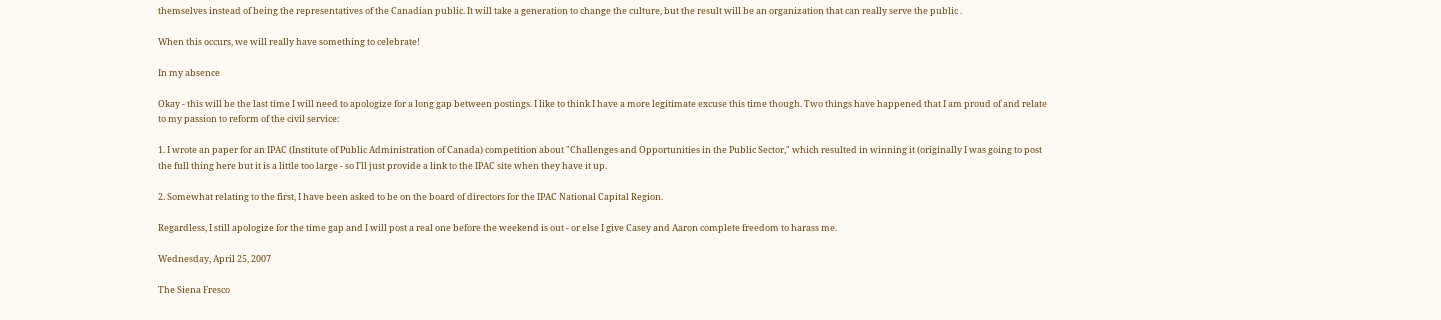themselves instead of being the representatives of the Canadian public. It will take a generation to change the culture, but the result will be an organization that can really serve the public .

When this occurs, we will really have something to celebrate!

In my absence

Okay - this will be the last time I will need to apologize for a long gap between postings. I like to think I have a more legitimate excuse this time though. Two things have happened that I am proud of and relate to my passion to reform of the civil service:

1. I wrote an paper for an IPAC (Institute of Public Administration of Canada) competition about "Challenges and Opportunities in the Public Sector," which resulted in winning it (originally I was going to post the full thing here but it is a little too large - so I'll just provide a link to the IPAC site when they have it up.

2. Somewhat relating to the first, I have been asked to be on the board of directors for the IPAC National Capital Region.

Regardless, I still apologize for the time gap and I will post a real one before the weekend is out - or else I give Casey and Aaron complete freedom to harass me.

Wednesday, April 25, 2007

The Siena Fresco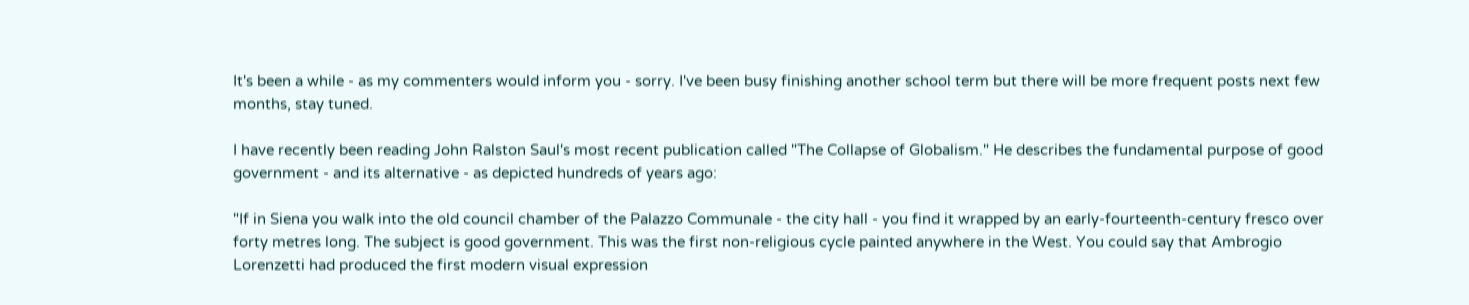It's been a while - as my commenters would inform you - sorry. I've been busy finishing another school term but there will be more frequent posts next few months, stay tuned.

I have recently been reading John Ralston Saul's most recent publication called "The Collapse of Globalism." He describes the fundamental purpose of good government - and its alternative - as depicted hundreds of years ago:

"If in Siena you walk into the old council chamber of the Palazzo Communale - the city hall - you find it wrapped by an early-fourteenth-century fresco over forty metres long. The subject is good government. This was the first non-religious cycle painted anywhere in the West. You could say that Ambrogio Lorenzetti had produced the first modern visual expression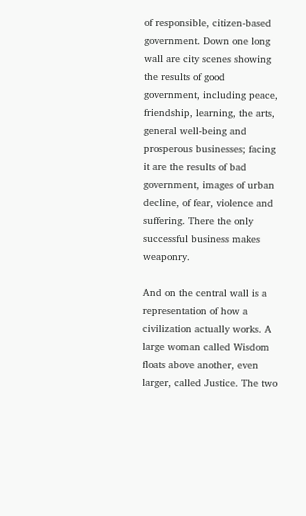of responsible, citizen-based government. Down one long wall are city scenes showing the results of good government, including peace, friendship, learning, the arts, general well-being and prosperous businesses; facing it are the results of bad government, images of urban decline, of fear, violence and suffering. There the only successful business makes weaponry.

And on the central wall is a representation of how a civilization actually works. A large woman called Wisdom floats above another, even larger, called Justice. The two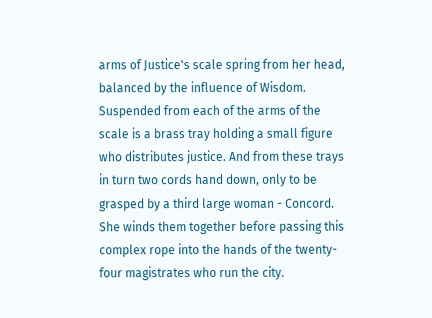arms of Justice's scale spring from her head, balanced by the influence of Wisdom. Suspended from each of the arms of the scale is a brass tray holding a small figure who distributes justice. And from these trays in turn two cords hand down, only to be grasped by a third large woman - Concord. She winds them together before passing this complex rope into the hands of the twenty-four magistrates who run the city.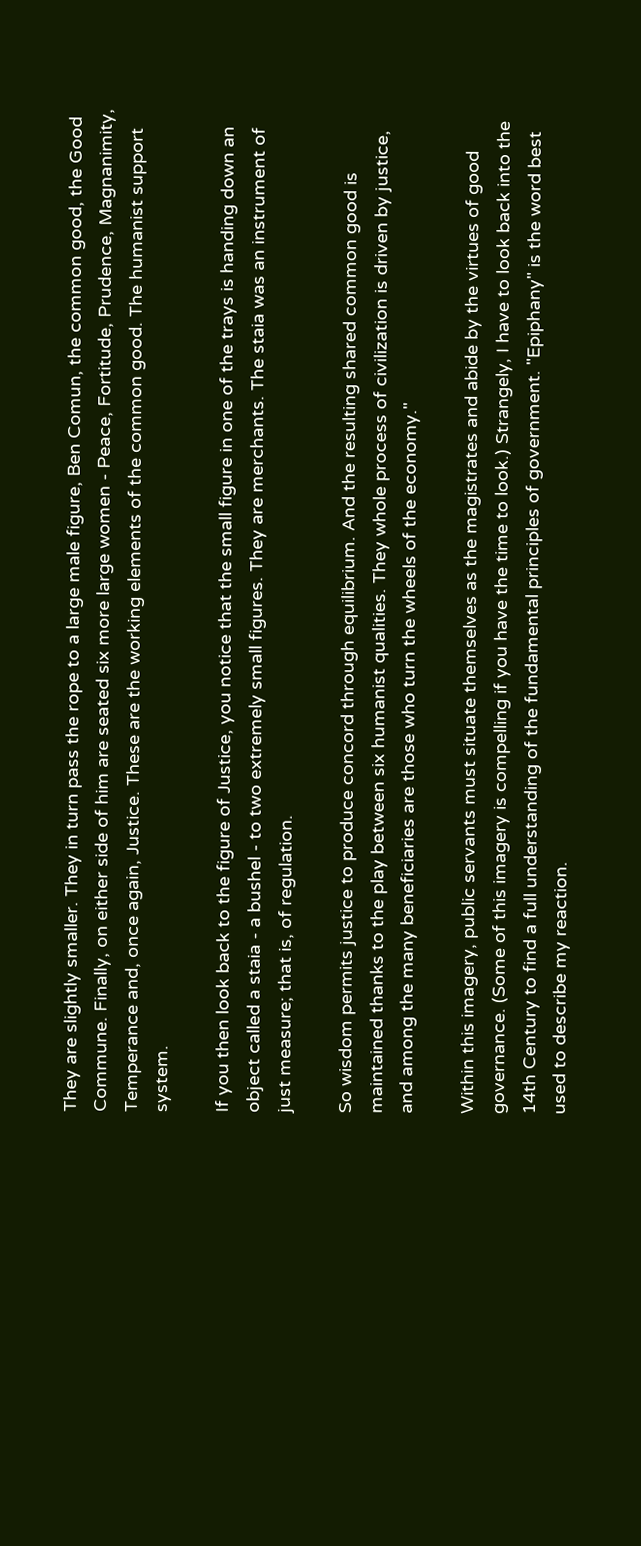They are slightly smaller. They in turn pass the rope to a large male figure, Ben Comun, the common good, the Good Commune. Finally, on either side of him are seated six more large women - Peace, Fortitude, Prudence, Magnanimity, Temperance and, once again, Justice. These are the working elements of the common good. The humanist support system.

If you then look back to the figure of Justice, you notice that the small figure in one of the trays is handing down an object called a staia - a bushel - to two extremely small figures. They are merchants. The staia was an instrument of just measure; that is, of regulation.

So wisdom permits justice to produce concord through equilibrium. And the resulting shared common good is maintained thanks to the play between six humanist qualities. They whole process of civilization is driven by justice, and among the many beneficiaries are those who turn the wheels of the economy."

Within this imagery, public servants must situate themselves as the magistrates and abide by the virtues of good governance. (Some of this imagery is compelling if you have the time to look.) Strangely, I have to look back into the 14th Century to find a full understanding of the fundamental principles of government. "Epiphany" is the word best used to describe my reaction.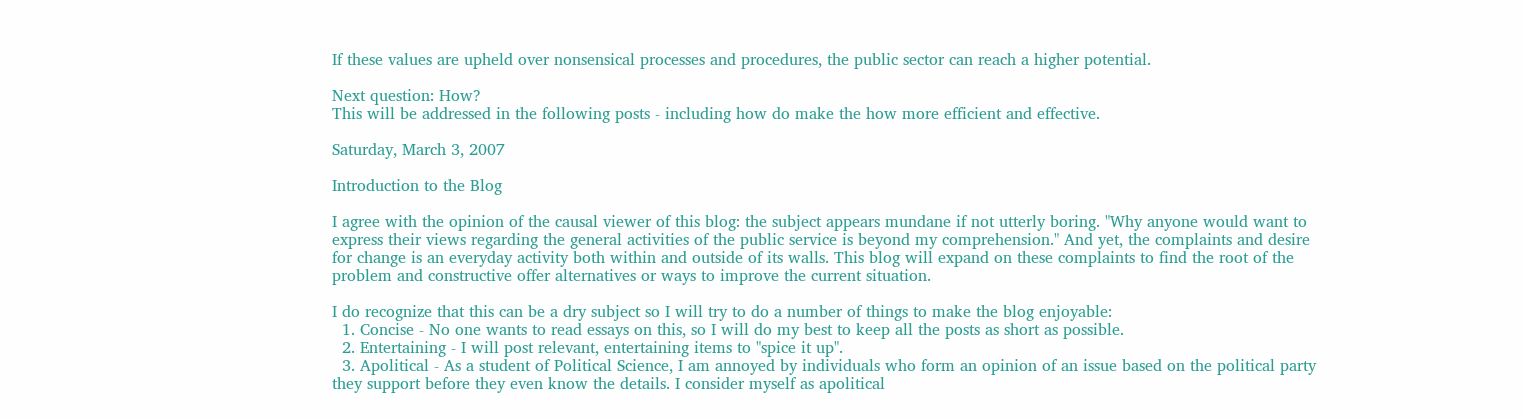If these values are upheld over nonsensical processes and procedures, the public sector can reach a higher potential.

Next question: How?
This will be addressed in the following posts - including how do make the how more efficient and effective.

Saturday, March 3, 2007

Introduction to the Blog

I agree with the opinion of the causal viewer of this blog: the subject appears mundane if not utterly boring. "Why anyone would want to express their views regarding the general activities of the public service is beyond my comprehension." And yet, the complaints and desire for change is an everyday activity both within and outside of its walls. This blog will expand on these complaints to find the root of the problem and constructive offer alternatives or ways to improve the current situation.

I do recognize that this can be a dry subject so I will try to do a number of things to make the blog enjoyable:
  1. Concise - No one wants to read essays on this, so I will do my best to keep all the posts as short as possible.
  2. Entertaining - I will post relevant, entertaining items to "spice it up".
  3. Apolitical - As a student of Political Science, I am annoyed by individuals who form an opinion of an issue based on the political party they support before they even know the details. I consider myself as apolitical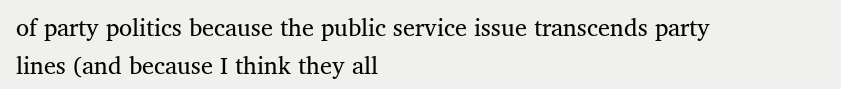of party politics because the public service issue transcends party lines (and because I think they all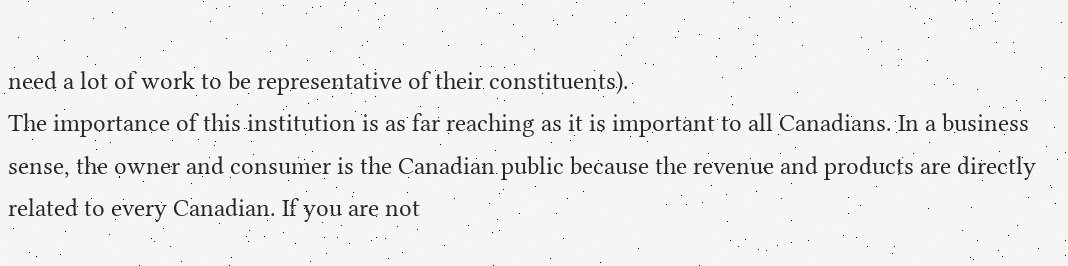need a lot of work to be representative of their constituents).
The importance of this institution is as far reaching as it is important to all Canadians. In a business sense, the owner and consumer is the Canadian public because the revenue and products are directly related to every Canadian. If you are not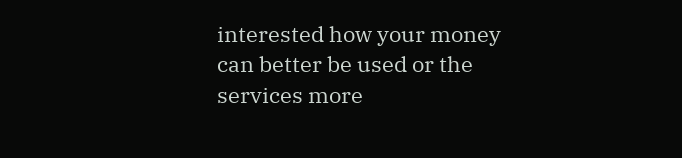interested how your money can better be used or the services more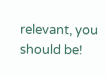relevant, you should be!